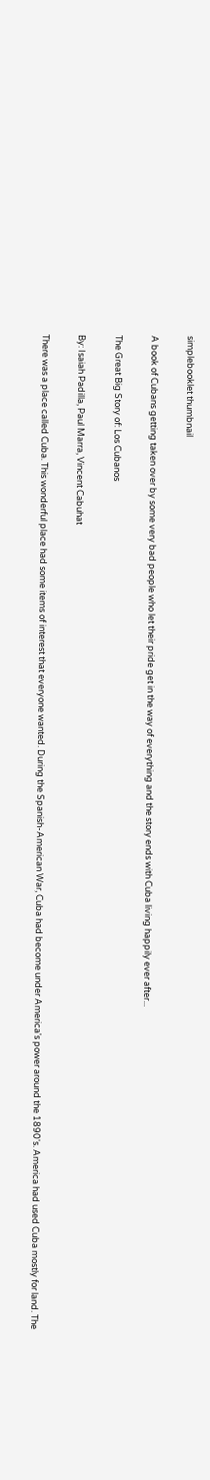simplebooklet thumbnail

A book of Cubans getting taken over by some very bad people who let their pride get in the way of everything and the story ends with Cuba living happily ever after...

The Great Big Story of: Los Cubanos

By: Isaiah Padilla, Paul Marra, Vincent Cabuhat

There was a place called Cuba. This wonderful place had some items of interest that everyone wanted. During the Spanish-American War, Cuba had become under America's power around the 1890's. America had used Cuba mostly for land. The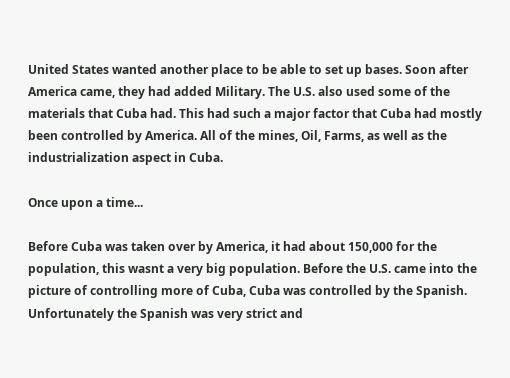United States wanted another place to be able to set up bases. Soon after America came, they had added Military. The U.S. also used some of the materials that Cuba had. This had such a major factor that Cuba had mostly been controlled by America. All of the mines, Oil, Farms, as well as the industrialization aspect in Cuba.

Once upon a time...

Before Cuba was taken over by America, it had about 150,000 for the population, this wasnt a very big population. Before the U.S. came into the picture of controlling more of Cuba, Cuba was controlled by the Spanish. Unfortunately the Spanish was very strict and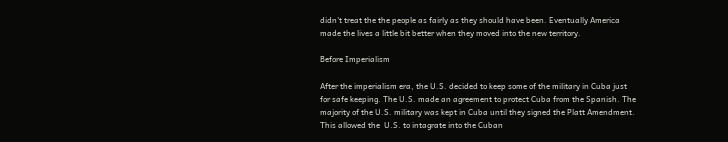didn't treat the the people as fairly as they should have been. Eventually America made the lives a little bit better when they moved into the new territory.

Before Imperialism

After the imperialism era, the U.S. decided to keep some of the military in Cuba just for safe keeping. The U.S. made an agreement to protect Cuba from the Spanish. The majority of the U.S. military was kept in Cuba until they signed the Platt Amendment. This allowed the  U.S. to intagrate into the Cuban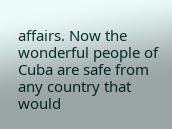affairs. Now the wonderful people of Cuba are safe from any country that would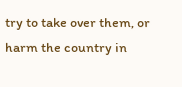try to take over them, or harm the country in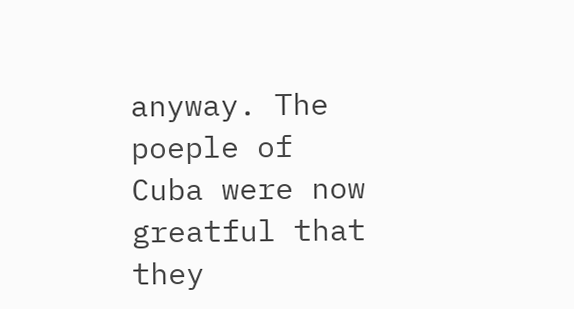anyway. The poeple of Cuba were now greatful that they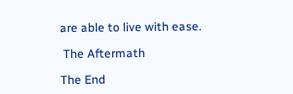are able to live with ease.

 The Aftermath

The End